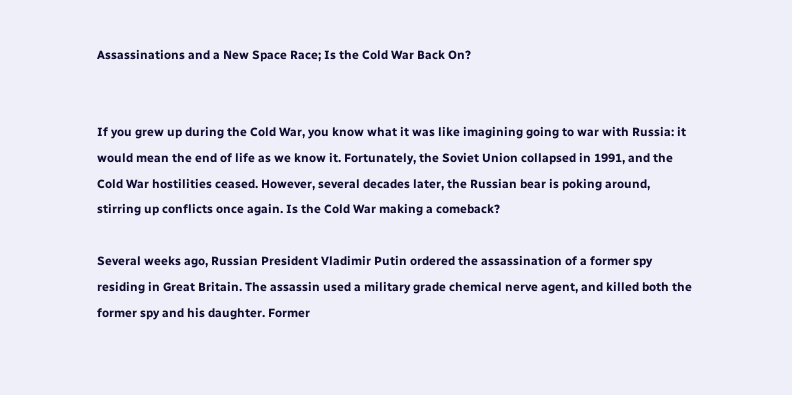Assassinations and a New Space Race; Is the Cold War Back On?


If you grew up during the Cold War, you know what it was like imagining going to war with Russia: it would mean the end of life as we know it. Fortunately, the Soviet Union collapsed in 1991, and the Cold War hostilities ceased. However, several decades later, the Russian bear is poking around, stirring up conflicts once again. Is the Cold War making a comeback?

Several weeks ago, Russian President Vladimir Putin ordered the assassination of a former spy residing in Great Britain. The assassin used a military grade chemical nerve agent, and killed both the former spy and his daughter. Former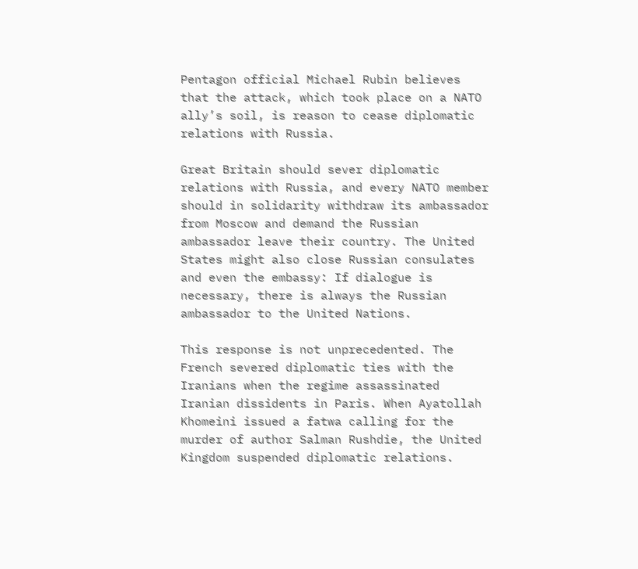Pentagon official Michael Rubin believes that the attack, which took place on a NATO ally’s soil, is reason to cease diplomatic relations with Russia.

Great Britain should sever diplomatic relations with Russia, and every NATO member should in solidarity withdraw its ambassador from Moscow and demand the Russian ambassador leave their country. The United States might also close Russian consulates and even the embassy: If dialogue is necessary, there is always the Russian ambassador to the United Nations.

This response is not unprecedented. The French severed diplomatic ties with the Iranians when the regime assassinated Iranian dissidents in Paris. When Ayatollah Khomeini issued a fatwa calling for the murder of author Salman Rushdie, the United Kingdom suspended diplomatic relations.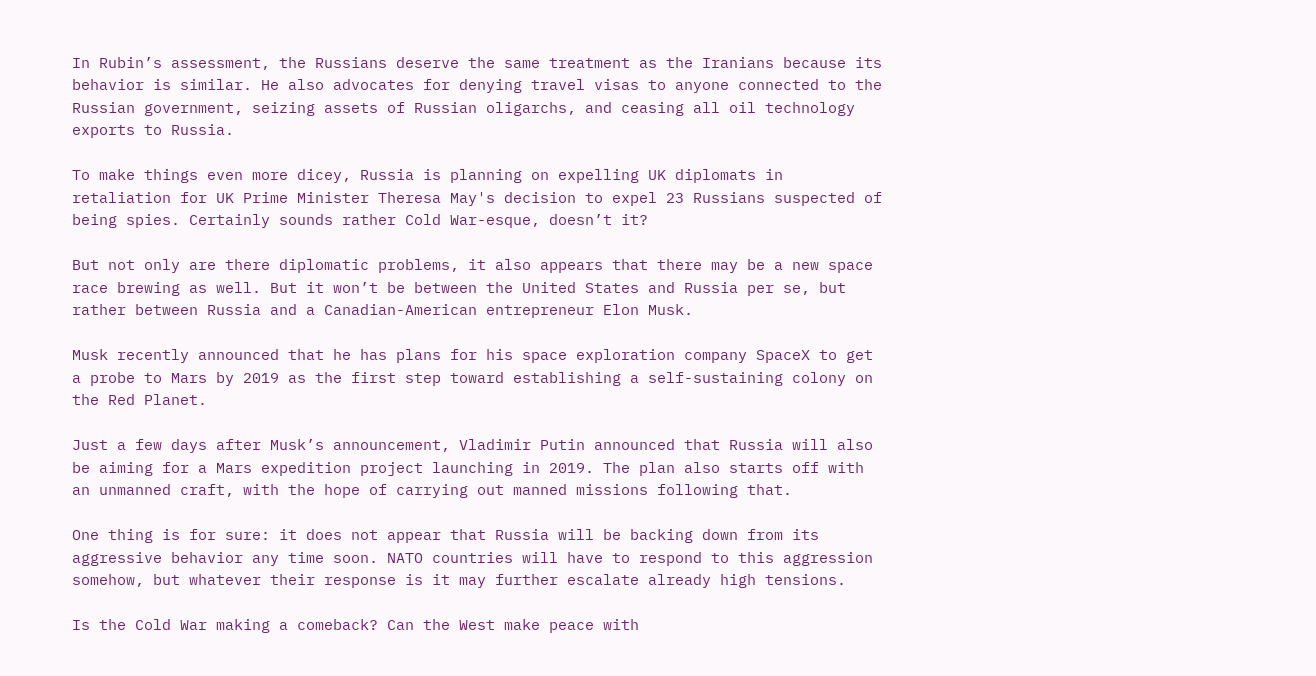In Rubin’s assessment, the Russians deserve the same treatment as the Iranians because its behavior is similar. He also advocates for denying travel visas to anyone connected to the Russian government, seizing assets of Russian oligarchs, and ceasing all oil technology exports to Russia.

To make things even more dicey, Russia is planning on expelling UK diplomats in retaliation for UK Prime Minister Theresa May's decision to expel 23 Russians suspected of being spies. Certainly sounds rather Cold War-esque, doesn’t it?

But not only are there diplomatic problems, it also appears that there may be a new space race brewing as well. But it won’t be between the United States and Russia per se, but rather between Russia and a Canadian-American entrepreneur Elon Musk.

Musk recently announced that he has plans for his space exploration company SpaceX to get a probe to Mars by 2019 as the first step toward establishing a self-sustaining colony on the Red Planet.

Just a few days after Musk’s announcement, Vladimir Putin announced that Russia will also be aiming for a Mars expedition project launching in 2019. The plan also starts off with an unmanned craft, with the hope of carrying out manned missions following that.

One thing is for sure: it does not appear that Russia will be backing down from its aggressive behavior any time soon. NATO countries will have to respond to this aggression somehow, but whatever their response is it may further escalate already high tensions.

Is the Cold War making a comeback? Can the West make peace with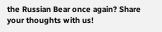the Russian Bear once again? Share your thoughts with us!